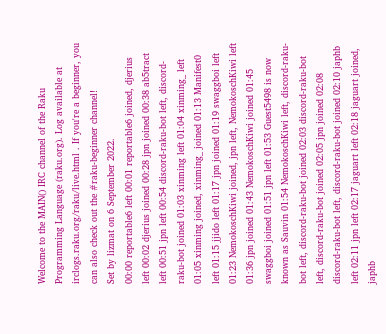Welcome to the MAIN() IRC channel of the Raku Programming Language (raku.org). Log available at irclogs.raku.org/raku/live.html . If you're a beginner, you can also check out the #raku-beginner channel!
Set by lizmat on 6 September 2022.
00:00 reportable6 left 00:01 reportable6 joined, djerius left 00:02 djerius joined 00:28 jpn joined 00:38 ab5tract left 00:51 jpn left 00:54 discord-raku-bot left, discord-raku-bot joined 01:03 xinming left 01:04 xinming_ left 01:05 xinming joined, xinming_ joined 01:13 Manifest0 left 01:15 jjido left 01:17 jpn joined 01:19 swaggboi left 01:23 NemokoschKiwi joined, jpn left, NemokoschKiwi left 01:36 jpn joined 01:43 NemokoschKiwi joined 01:45 swaggboi joined 01:51 jpn left 01:53 Guest5498 is now known as Sauvin 01:54 NemokoschKiwi left, discord-raku-bot left, discord-raku-bot joined 02:03 discord-raku-bot left, discord-raku-bot joined 02:05 jpn joined 02:08 discord-raku-bot left, discord-raku-bot joined 02:10 japhb left 02:11 jpn left 02:17 jaguart left 02:18 jaguart joined, japhb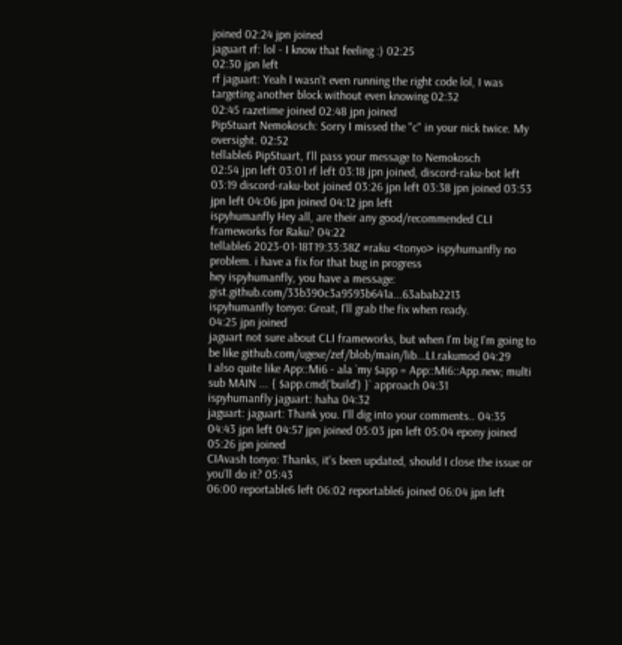joined 02:24 jpn joined
jaguart rf: lol - I know that feeling :) 02:25
02:30 jpn left
rf jaguart: Yeah I wasn't even running the right code lol, I was targeting another block without even knowing 02:32
02:45 razetime joined 02:48 jpn joined
PipStuart Nemokosch: Sorry I missed the "c" in your nick twice. My oversight. 02:52
tellable6 PipStuart, I'll pass your message to Nemokosch
02:54 jpn left 03:01 rf left 03:18 jpn joined, discord-raku-bot left 03:19 discord-raku-bot joined 03:26 jpn left 03:38 jpn joined 03:53 jpn left 04:06 jpn joined 04:12 jpn left
ispyhumanfly Hey all, are their any good/recommended CLI frameworks for Raku? 04:22
tellable6 2023-01-18T19:33:38Z #raku <tonyo> ispyhumanfly no problem. i have a fix for that bug in progress
hey ispyhumanfly, you have a message: gist.github.com/33b390c3a9593b641a...63abab2213
ispyhumanfly tonyo: Great, I'll grab the fix when ready.
04:25 jpn joined
jaguart not sure about CLI frameworks, but when I'm big I'm going to be like github.com/ugexe/zef/blob/main/lib...LI.rakumod 04:29
I also quite like App::Mi6 - ala `my $app = App::Mi6::App.new; multi sub MAIN ... { $app.cmd('build') }` approach 04:31
ispyhumanfly jaguart: haha 04:32
jaguart: jaguart: Thank you. I'll dig into your comments.. 04:35
04:43 jpn left 04:57 jpn joined 05:03 jpn left 05:04 epony joined 05:26 jpn joined
CIAvash tonyo: Thanks, it's been updated, should I close the issue or you'll do it? 05:43
06:00 reportable6 left 06:02 reportable6 joined 06:04 jpn left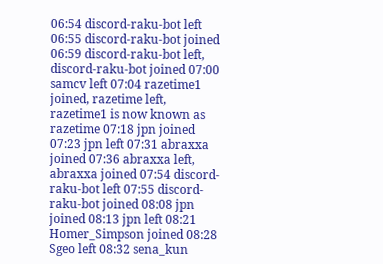06:54 discord-raku-bot left 06:55 discord-raku-bot joined 06:59 discord-raku-bot left, discord-raku-bot joined 07:00 samcv left 07:04 razetime1 joined, razetime left, razetime1 is now known as razetime 07:18 jpn joined 07:23 jpn left 07:31 abraxxa joined 07:36 abraxxa left, abraxxa joined 07:54 discord-raku-bot left 07:55 discord-raku-bot joined 08:08 jpn joined 08:13 jpn left 08:21 Homer_Simpson joined 08:28 Sgeo left 08:32 sena_kun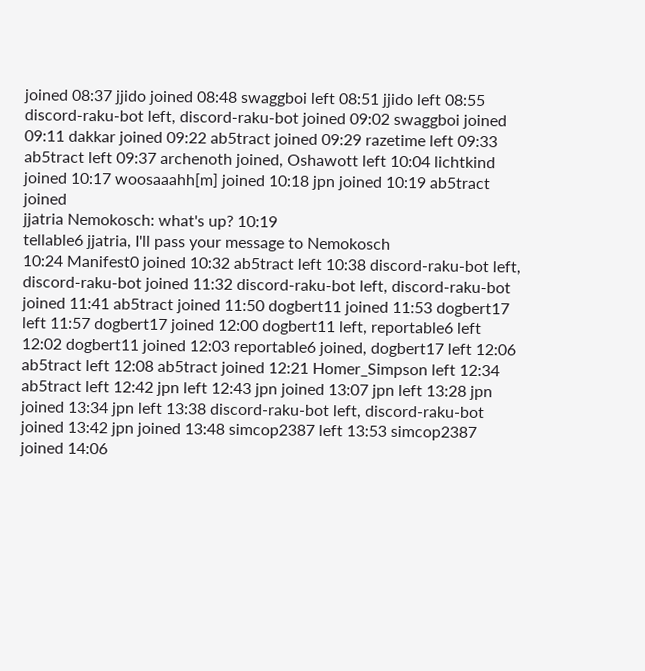joined 08:37 jjido joined 08:48 swaggboi left 08:51 jjido left 08:55 discord-raku-bot left, discord-raku-bot joined 09:02 swaggboi joined 09:11 dakkar joined 09:22 ab5tract joined 09:29 razetime left 09:33 ab5tract left 09:37 archenoth joined, Oshawott left 10:04 lichtkind joined 10:17 woosaaahh[m] joined 10:18 jpn joined 10:19 ab5tract joined
jjatria Nemokosch: what's up? 10:19
tellable6 jjatria, I'll pass your message to Nemokosch
10:24 Manifest0 joined 10:32 ab5tract left 10:38 discord-raku-bot left, discord-raku-bot joined 11:32 discord-raku-bot left, discord-raku-bot joined 11:41 ab5tract joined 11:50 dogbert11 joined 11:53 dogbert17 left 11:57 dogbert17 joined 12:00 dogbert11 left, reportable6 left 12:02 dogbert11 joined 12:03 reportable6 joined, dogbert17 left 12:06 ab5tract left 12:08 ab5tract joined 12:21 Homer_Simpson left 12:34 ab5tract left 12:42 jpn left 12:43 jpn joined 13:07 jpn left 13:28 jpn joined 13:34 jpn left 13:38 discord-raku-bot left, discord-raku-bot joined 13:42 jpn joined 13:48 simcop2387 left 13:53 simcop2387 joined 14:06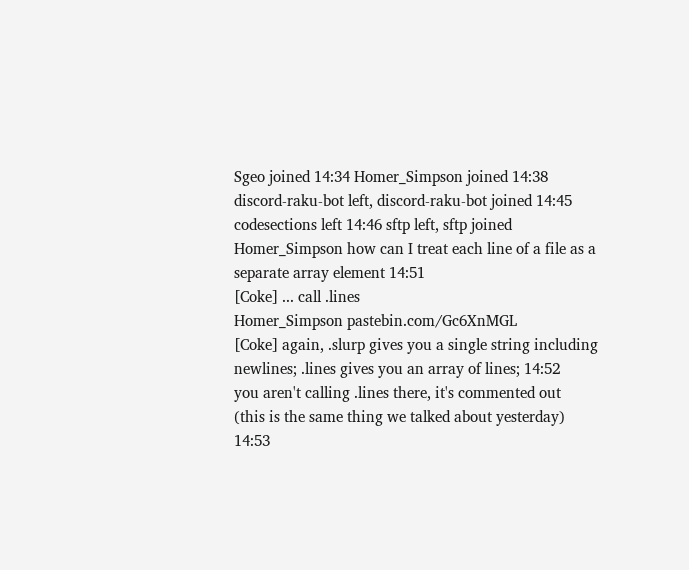Sgeo joined 14:34 Homer_Simpson joined 14:38 discord-raku-bot left, discord-raku-bot joined 14:45 codesections left 14:46 sftp left, sftp joined
Homer_Simpson how can I treat each line of a file as a separate array element 14:51
[Coke] ... call .lines
Homer_Simpson pastebin.com/Gc6XnMGL
[Coke] again, .slurp gives you a single string including newlines; .lines gives you an array of lines; 14:52
you aren't calling .lines there, it's commented out
(this is the same thing we talked about yesterday) 14:53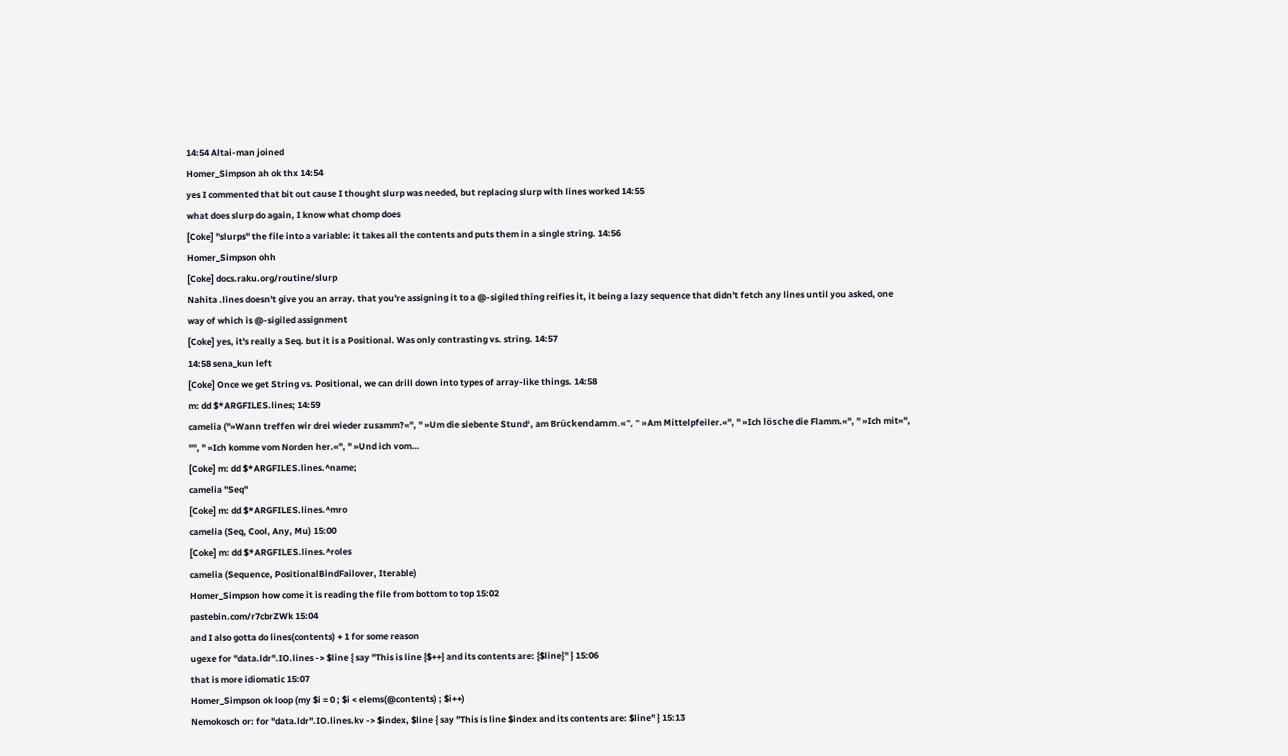14:54 Altai-man joined
Homer_Simpson ah ok thx 14:54
yes I commented that bit out cause I thought slurp was needed, but replacing slurp with lines worked 14:55
what does slurp do again, I know what chomp does
[Coke] "slurps" the file into a variable: it takes all the contents and puts them in a single string. 14:56
Homer_Simpson ohh
[Coke] docs.raku.org/routine/slurp
Nahita .lines doesn't give you an array. that you're assigning it to a @-sigiled thing reifies it, it being a lazy sequence that didn't fetch any lines until you asked, one way of which is @-sigiled assignment
[Coke] yes, it's really a Seq. but it is a Positional. Was only contrasting vs. string. 14:57
14:58 sena_kun left
[Coke] Once we get String vs. Positional, we can drill down into types of array-like things. 14:58
m: dd $*ARGFILES.lines; 14:59
camelia ("»Wann treffen wir drei wieder zusamm?«", " »Um die siebente Stund‘, am Brückendamm.«", " »Am Mittelpfeiler.«", " »Ich lösche die Flamm.«", " »Ich mit«", "", " »Ich komme vom Norden her.«", " »Und ich vom…
[Coke] m: dd $*ARGFILES.lines.^name;
camelia "Seq"
[Coke] m: dd $*ARGFILES.lines.^mro
camelia (Seq, Cool, Any, Mu) 15:00
[Coke] m: dd $*ARGFILES.lines.^roles
camelia (Sequence, PositionalBindFailover, Iterable)
Homer_Simpson how come it is reading the file from bottom to top 15:02
pastebin.com/r7cbrZWk 15:04
and I also gotta do lines(contents) + 1 for some reason
ugexe for "data.ldr".IO.lines -> $line { say "This is line {$++} and its contents are: {$line}" } 15:06
that is more idiomatic 15:07
Homer_Simpson ok loop (my $i = 0 ; $i < elems(@contents) ; $i++)
Nemokosch or: for "data.ldr".IO.lines.kv -> $index, $line { say "This is line $index and its contents are: $line" } 15:13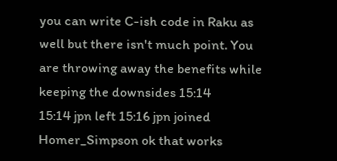you can write C-ish code in Raku as well but there isn't much point. You are throwing away the benefits while keeping the downsides 15:14
15:14 jpn left 15:16 jpn joined
Homer_Simpson ok that works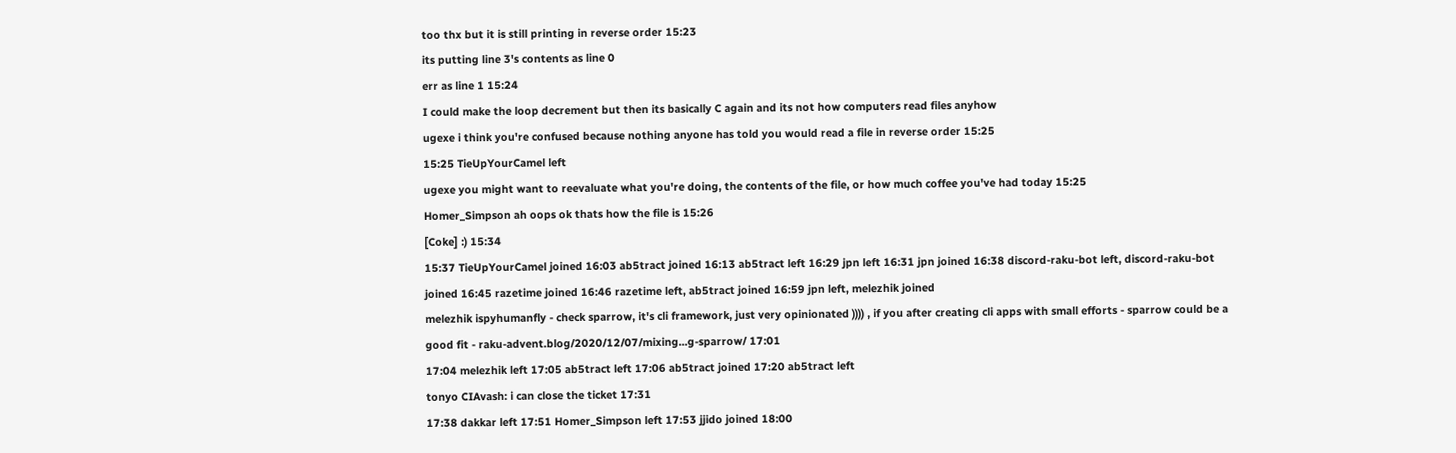too thx but it is still printing in reverse order 15:23
its putting line 3's contents as line 0
err as line 1 15:24
I could make the loop decrement but then its basically C again and its not how computers read files anyhow
ugexe i think you're confused because nothing anyone has told you would read a file in reverse order 15:25
15:25 TieUpYourCamel left
ugexe you might want to reevaluate what you're doing, the contents of the file, or how much coffee you've had today 15:25
Homer_Simpson ah oops ok thats how the file is 15:26
[Coke] :) 15:34
15:37 TieUpYourCamel joined 16:03 ab5tract joined 16:13 ab5tract left 16:29 jpn left 16:31 jpn joined 16:38 discord-raku-bot left, discord-raku-bot joined 16:45 razetime joined 16:46 razetime left, ab5tract joined 16:59 jpn left, melezhik joined
melezhik ispyhumanfly - check sparrow, it's cli framework, just very opinionated )))) , if you after creating cli apps with small efforts - sparrow could be a good fit - raku-advent.blog/2020/12/07/mixing...g-sparrow/ 17:01
17:04 melezhik left 17:05 ab5tract left 17:06 ab5tract joined 17:20 ab5tract left
tonyo CIAvash: i can close the ticket 17:31
17:38 dakkar left 17:51 Homer_Simpson left 17:53 jjido joined 18:00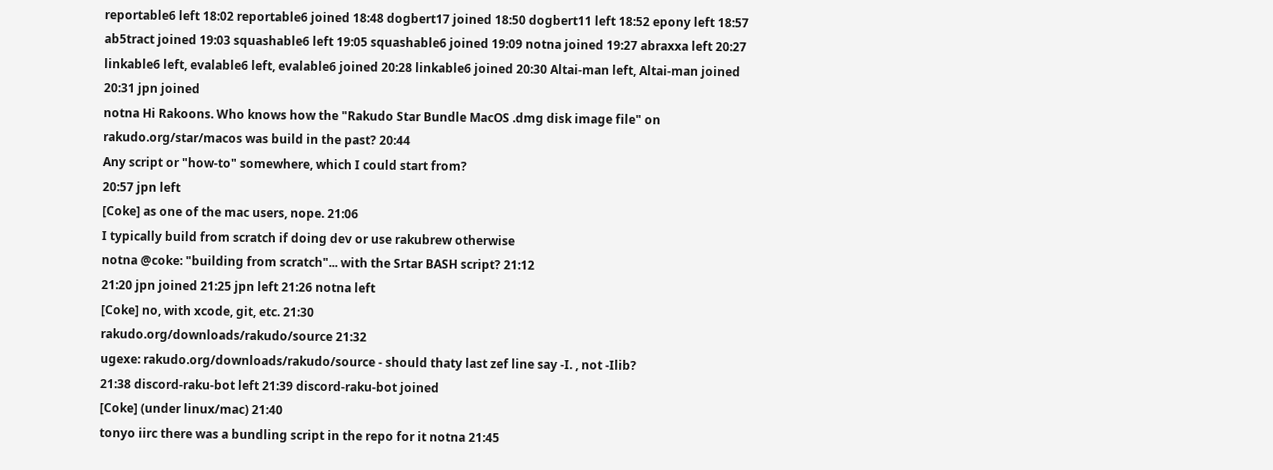reportable6 left 18:02 reportable6 joined 18:48 dogbert17 joined 18:50 dogbert11 left 18:52 epony left 18:57 ab5tract joined 19:03 squashable6 left 19:05 squashable6 joined 19:09 notna joined 19:27 abraxxa left 20:27 linkable6 left, evalable6 left, evalable6 joined 20:28 linkable6 joined 20:30 Altai-man left, Altai-man joined 20:31 jpn joined
notna Hi Rakoons. Who knows how the "Rakudo Star Bundle MacOS .dmg disk image file" on rakudo.org/star/macos was build in the past? 20:44
Any script or "how-to" somewhere, which I could start from?
20:57 jpn left
[Coke] as one of the mac users, nope. 21:06
I typically build from scratch if doing dev or use rakubrew otherwise
notna @coke: "building from scratch"... with the Srtar BASH script? 21:12
21:20 jpn joined 21:25 jpn left 21:26 notna left
[Coke] no, with xcode, git, etc. 21:30
rakudo.org/downloads/rakudo/source 21:32
ugexe: rakudo.org/downloads/rakudo/source - should thaty last zef line say -I. , not -Ilib?
21:38 discord-raku-bot left 21:39 discord-raku-bot joined
[Coke] (under linux/mac) 21:40
tonyo iirc there was a bundling script in the repo for it notna 21:45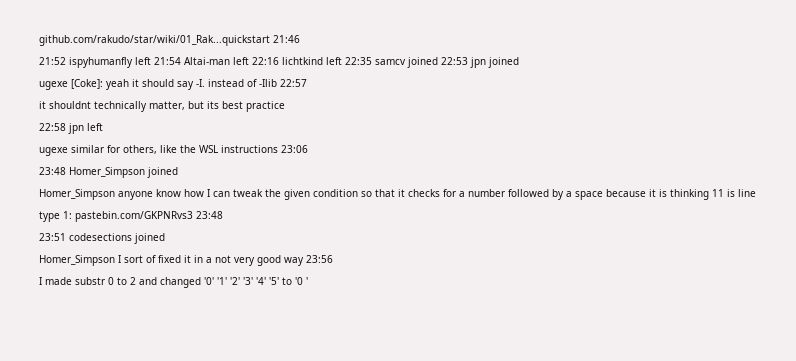github.com/rakudo/star/wiki/01_Rak...quickstart 21:46
21:52 ispyhumanfly left 21:54 Altai-man left 22:16 lichtkind left 22:35 samcv joined 22:53 jpn joined
ugexe [Coke]: yeah it should say -I. instead of -Ilib 22:57
it shouldnt technically matter, but its best practice
22:58 jpn left
ugexe similar for others, like the WSL instructions 23:06
23:48 Homer_Simpson joined
Homer_Simpson anyone know how I can tweak the given condition so that it checks for a number followed by a space because it is thinking 11 is line type 1: pastebin.com/GKPNRvs3 23:48
23:51 codesections joined
Homer_Simpson I sort of fixed it in a not very good way 23:56
I made substr 0 to 2 and changed '0' '1' '2' '3' '4' '5' to '0 '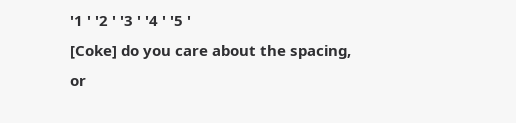'1 ' '2 ' '3 ' '4 ' '5 '
[Coke] do you care about the spacing, or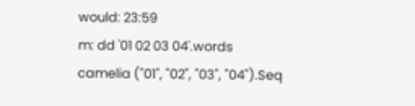would: 23:59
m: dd '01 02 03 04'.words
camelia ("01", "02", "03", "04").Seq